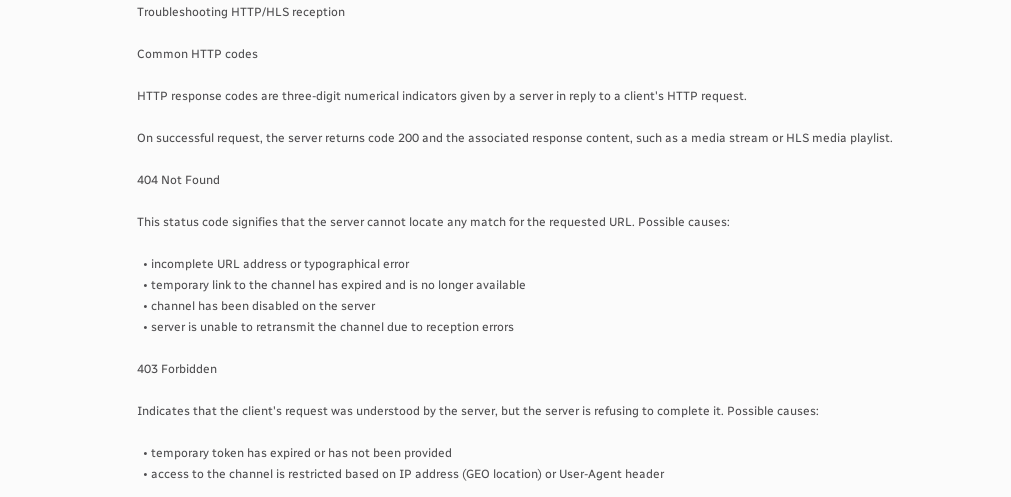Troubleshooting HTTP/HLS reception

Common HTTP codes

HTTP response codes are three-digit numerical indicators given by a server in reply to a client's HTTP request.

On successful request, the server returns code 200 and the associated response content, such as a media stream or HLS media playlist.

404 Not Found

This status code signifies that the server cannot locate any match for the requested URL. Possible causes:

  • incomplete URL address or typographical error
  • temporary link to the channel has expired and is no longer available
  • channel has been disabled on the server
  • server is unable to retransmit the channel due to reception errors

403 Forbidden

Indicates that the client's request was understood by the server, but the server is refusing to complete it. Possible causes:

  • temporary token has expired or has not been provided
  • access to the channel is restricted based on IP address (GEO location) or User-Agent header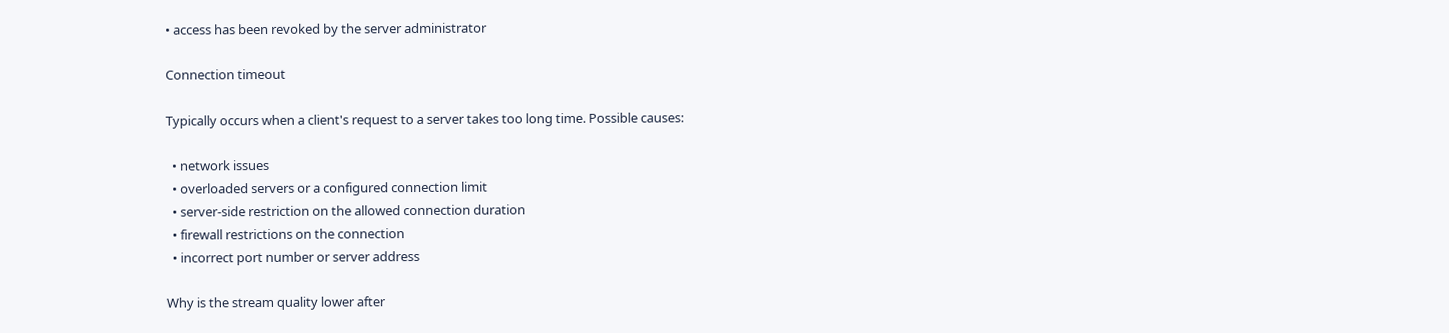• access has been revoked by the server administrator

Connection timeout

Typically occurs when a client's request to a server takes too long time. Possible causes:

  • network issues
  • overloaded servers or a configured connection limit
  • server-side restriction on the allowed connection duration
  • firewall restrictions on the connection
  • incorrect port number or server address

Why is the stream quality lower after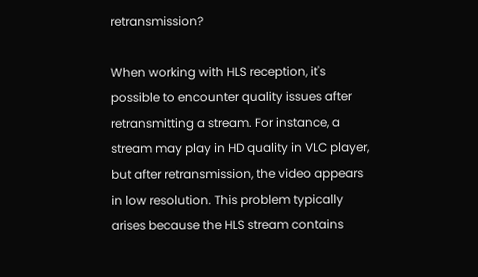retransmission?

When working with HLS reception, it's possible to encounter quality issues after retransmitting a stream. For instance, a stream may play in HD quality in VLC player, but after retransmission, the video appears in low resolution. This problem typically arises because the HLS stream contains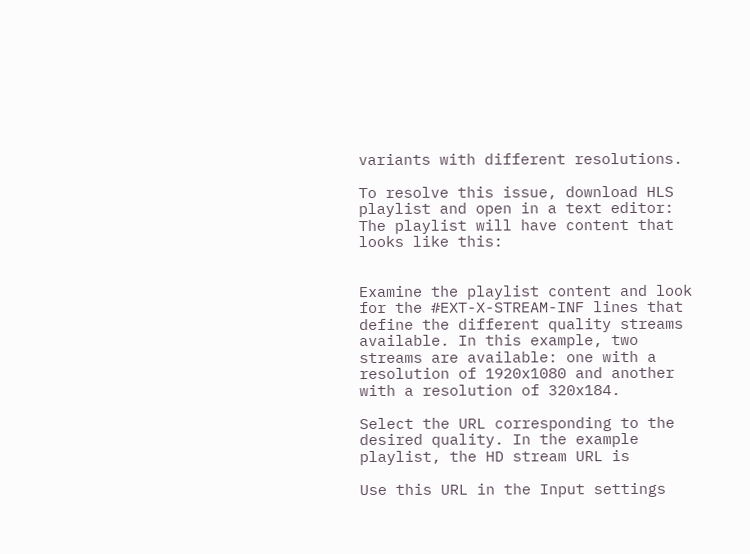variants with different resolutions.

To resolve this issue, download HLS playlist and open in a text editor: The playlist will have content that looks like this:


Examine the playlist content and look for the #EXT-X-STREAM-INF lines that define the different quality streams available. In this example, two streams are available: one with a resolution of 1920x1080 and another with a resolution of 320x184.

Select the URL corresponding to the desired quality. In the example playlist, the HD stream URL is

Use this URL in the Input settings